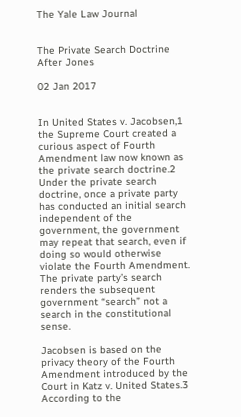The Yale Law Journal


The Private Search Doctrine After Jones

02 Jan 2017


In United States v. Jacobsen,1 the Supreme Court created a curious aspect of Fourth Amendment law now known as the private search doctrine.2 Under the private search doctrine, once a private party has conducted an initial search independent of the government, the government may repeat that search, even if doing so would otherwise violate the Fourth Amendment. The private party’s search renders the subsequent government “search” not a search in the constitutional sense.

Jacobsen is based on the privacy theory of the Fourth Amendment introduced by the Court in Katz v. United States.3 According to the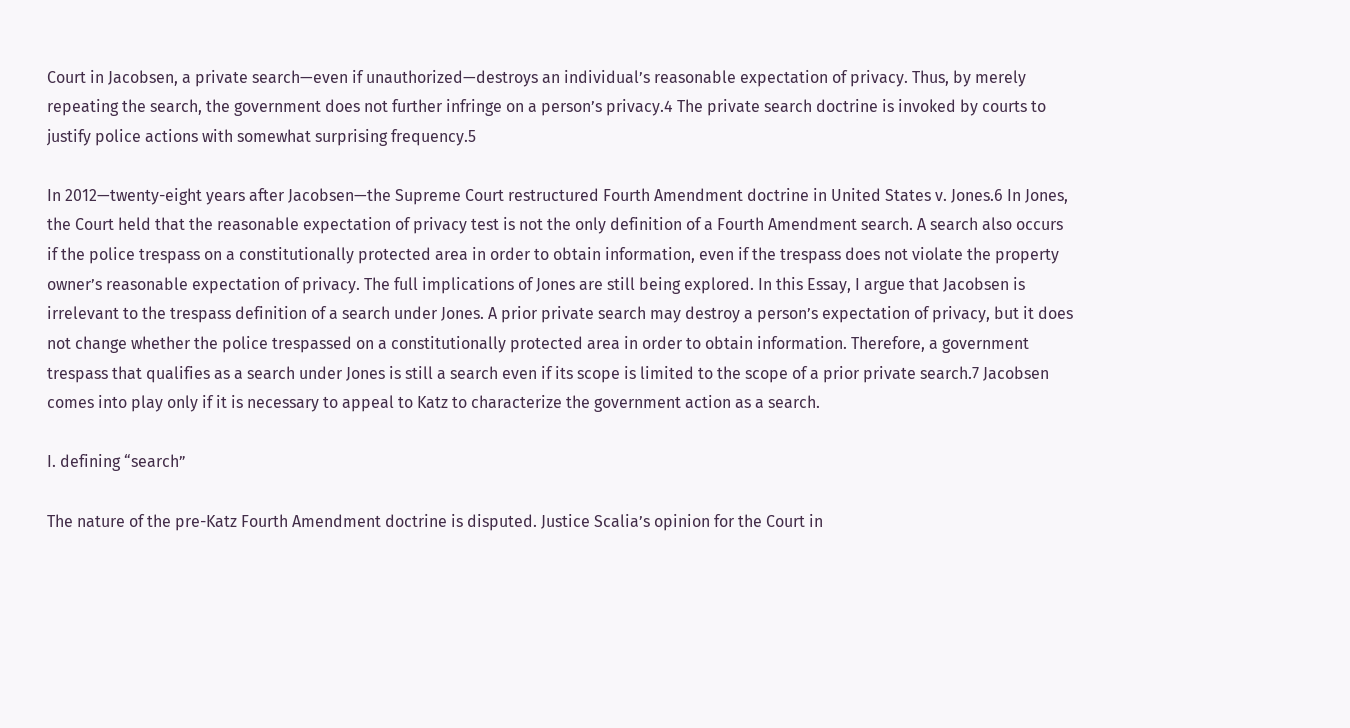Court in Jacobsen, a private search—even if unauthorized—destroys an individual’s reasonable expectation of privacy. Thus, by merely repeating the search, the government does not further infringe on a person’s privacy.4 The private search doctrine is invoked by courts to justify police actions with somewhat surprising frequency.5

In 2012—twenty-eight years after Jacobsen—the Supreme Court restructured Fourth Amendment doctrine in United States v. Jones.6 In Jones, the Court held that the reasonable expectation of privacy test is not the only definition of a Fourth Amendment search. A search also occurs if the police trespass on a constitutionally protected area in order to obtain information, even if the trespass does not violate the property owner’s reasonable expectation of privacy. The full implications of Jones are still being explored. In this Essay, I argue that Jacobsen is irrelevant to the trespass definition of a search under Jones. A prior private search may destroy a person’s expectation of privacy, but it does not change whether the police trespassed on a constitutionally protected area in order to obtain information. Therefore, a government trespass that qualifies as a search under Jones is still a search even if its scope is limited to the scope of a prior private search.7 Jacobsen comes into play only if it is necessary to appeal to Katz to characterize the government action as a search.

I. defining “search”

The nature of the pre-Katz Fourth Amendment doctrine is disputed. Justice Scalia’s opinion for the Court in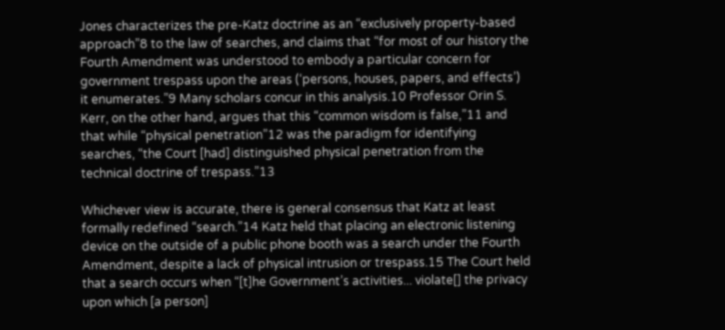Jones characterizes the pre-Katz doctrine as an “exclusively property-based approach”8 to the law of searches, and claims that “for most of our history the Fourth Amendment was understood to embody a particular concern for government trespass upon the areas (‘persons, houses, papers, and effects’) it enumerates.”9 Many scholars concur in this analysis.10 Professor Orin S. Kerr, on the other hand, argues that this “common wisdom is false,”11 and that while “physical penetration”12 was the paradigm for identifying searches, “the Court [had] distinguished physical penetration from the technical doctrine of trespass.”13

Whichever view is accurate, there is general consensus that Katz at least formally redefined “search.”14 Katz held that placing an electronic listening device on the outside of a public phone booth was a search under the Fourth Amendment, despite a lack of physical intrusion or trespass.15 The Court held that a search occurs when “[t]he Government’s activities... violate[] the privacy upon which [a person]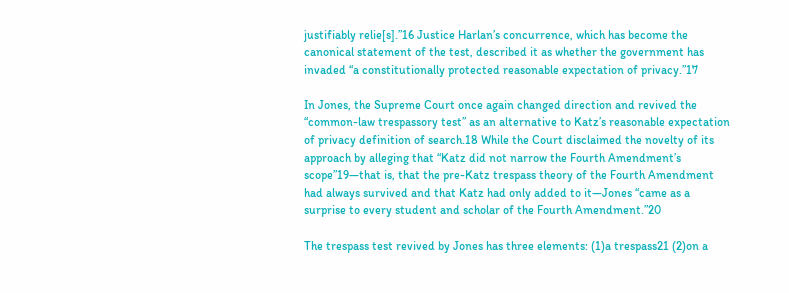justifiably relie[s].”16 Justice Harlan’s concurrence, which has become the canonical statement of the test, described it as whether the government has invaded “a constitutionally protected reasonable expectation of privacy.”17

In Jones, the Supreme Court once again changed direction and revived the “common-law trespassory test” as an alternative to Katz’s reasonable expectation of privacy definition of search.18 While the Court disclaimed the novelty of its approach by alleging that “Katz did not narrow the Fourth Amendment’s scope”19—that is, that the pre-Katz trespass theory of the Fourth Amendment had always survived and that Katz had only added to it—Jones “came as a surprise to every student and scholar of the Fourth Amendment.”20

The trespass test revived by Jones has three elements: (1)a trespass21 (2)on a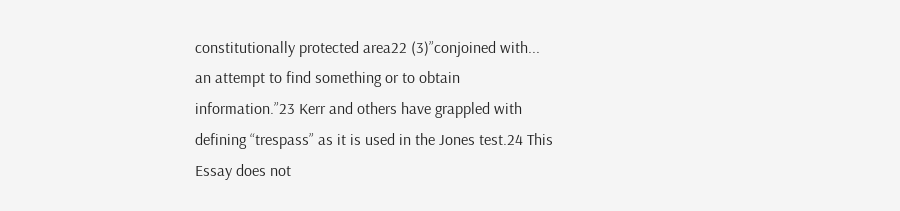constitutionally protected area22 (3)”conjoined with... an attempt to find something or to obtain information.”23 Kerr and others have grappled with defining “trespass” as it is used in the Jones test.24 This Essay does not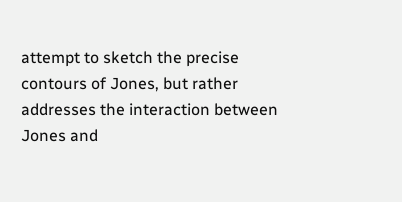attempt to sketch the precise contours of Jones, but rather addresses the interaction between Jones and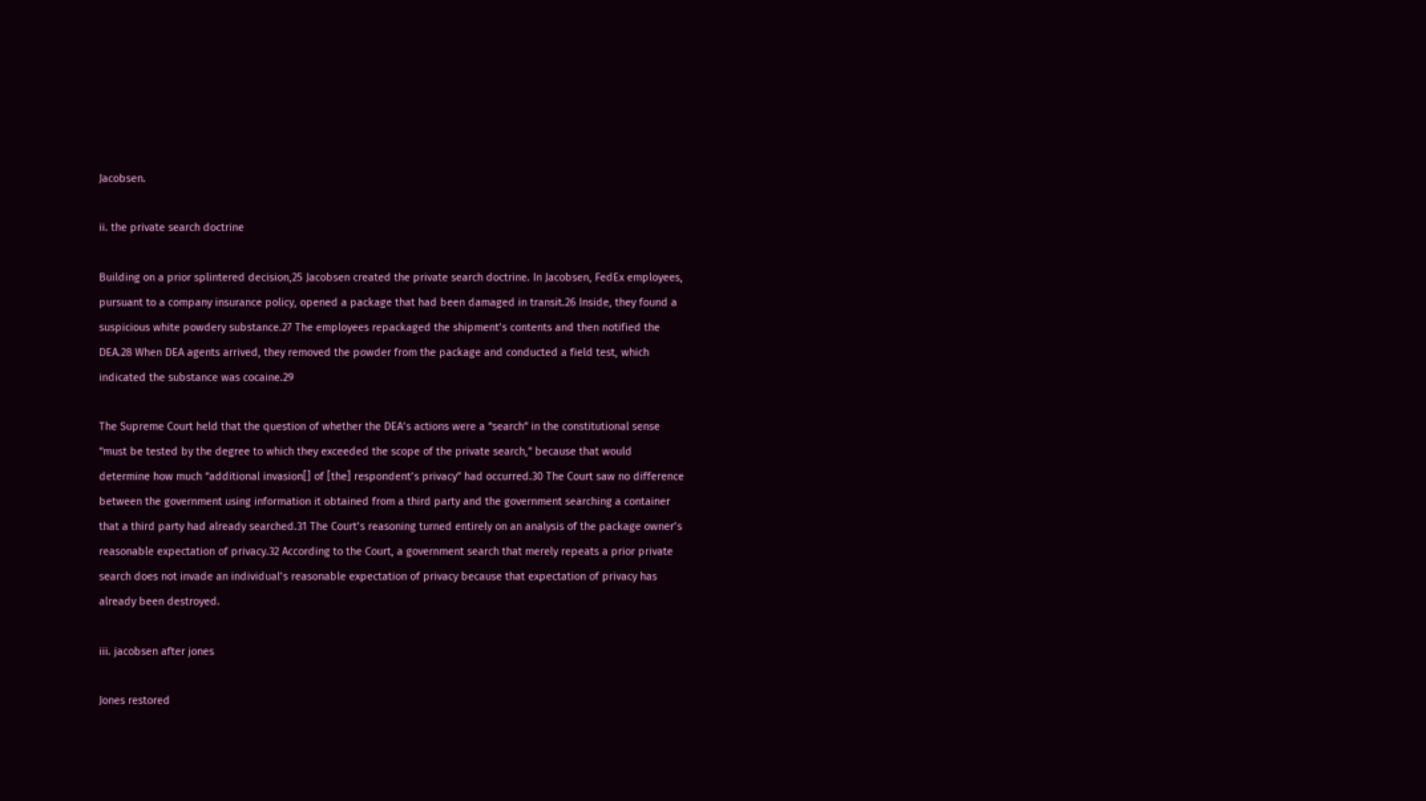Jacobsen.

ii. the private search doctrine

Building on a prior splintered decision,25 Jacobsen created the private search doctrine. In Jacobsen, FedEx employees, pursuant to a company insurance policy, opened a package that had been damaged in transit.26 Inside, they found a suspicious white powdery substance.27 The employees repackaged the shipment’s contents and then notified the DEA.28 When DEA agents arrived, they removed the powder from the package and conducted a field test, which indicated the substance was cocaine.29

The Supreme Court held that the question of whether the DEA’s actions were a “search” in the constitutional sense “must be tested by the degree to which they exceeded the scope of the private search,” because that would determine how much “additional invasion[] of [the] respondent’s privacy” had occurred.30 The Court saw no difference between the government using information it obtained from a third party and the government searching a container that a third party had already searched.31 The Court’s reasoning turned entirely on an analysis of the package owner’s reasonable expectation of privacy.32 According to the Court, a government search that merely repeats a prior private search does not invade an individual’s reasonable expectation of privacy because that expectation of privacy has already been destroyed.

iii. jacobsen after jones

Jones restored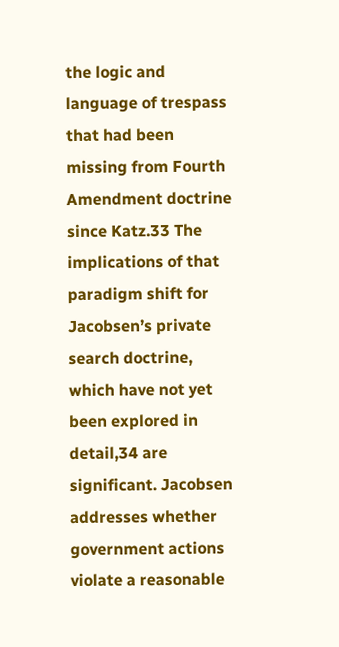the logic and language of trespass that had been missing from Fourth Amendment doctrine since Katz.33 The implications of that paradigm shift for Jacobsen’s private search doctrine, which have not yet been explored in detail,34 are significant. Jacobsen addresses whether government actions violate a reasonable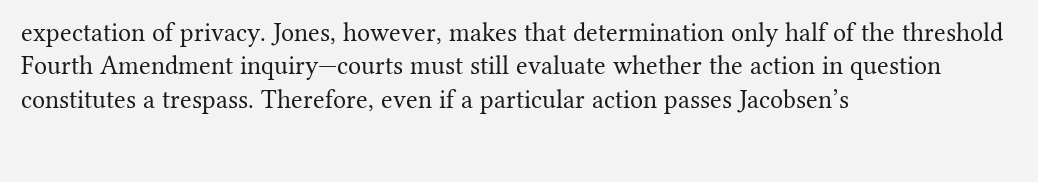expectation of privacy. Jones, however, makes that determination only half of the threshold Fourth Amendment inquiry—courts must still evaluate whether the action in question constitutes a trespass. Therefore, even if a particular action passes Jacobsen’s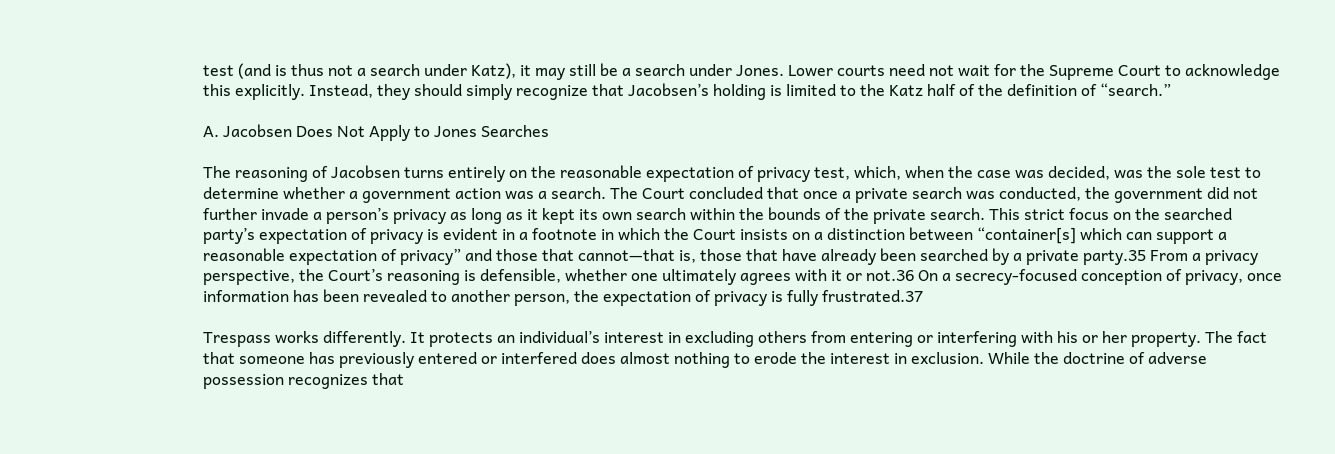test (and is thus not a search under Katz), it may still be a search under Jones. Lower courts need not wait for the Supreme Court to acknowledge this explicitly. Instead, they should simply recognize that Jacobsen’s holding is limited to the Katz half of the definition of “search.”

A. Jacobsen Does Not Apply to Jones Searches

The reasoning of Jacobsen turns entirely on the reasonable expectation of privacy test, which, when the case was decided, was the sole test to determine whether a government action was a search. The Court concluded that once a private search was conducted, the government did not further invade a person’s privacy as long as it kept its own search within the bounds of the private search. This strict focus on the searched party’s expectation of privacy is evident in a footnote in which the Court insists on a distinction between “container[s] which can support a reasonable expectation of privacy” and those that cannot—that is, those that have already been searched by a private party.35 From a privacy perspective, the Court’s reasoning is defensible, whether one ultimately agrees with it or not.36 On a secrecy-focused conception of privacy, once information has been revealed to another person, the expectation of privacy is fully frustrated.37

Trespass works differently. It protects an individual’s interest in excluding others from entering or interfering with his or her property. The fact that someone has previously entered or interfered does almost nothing to erode the interest in exclusion. While the doctrine of adverse possession recognizes that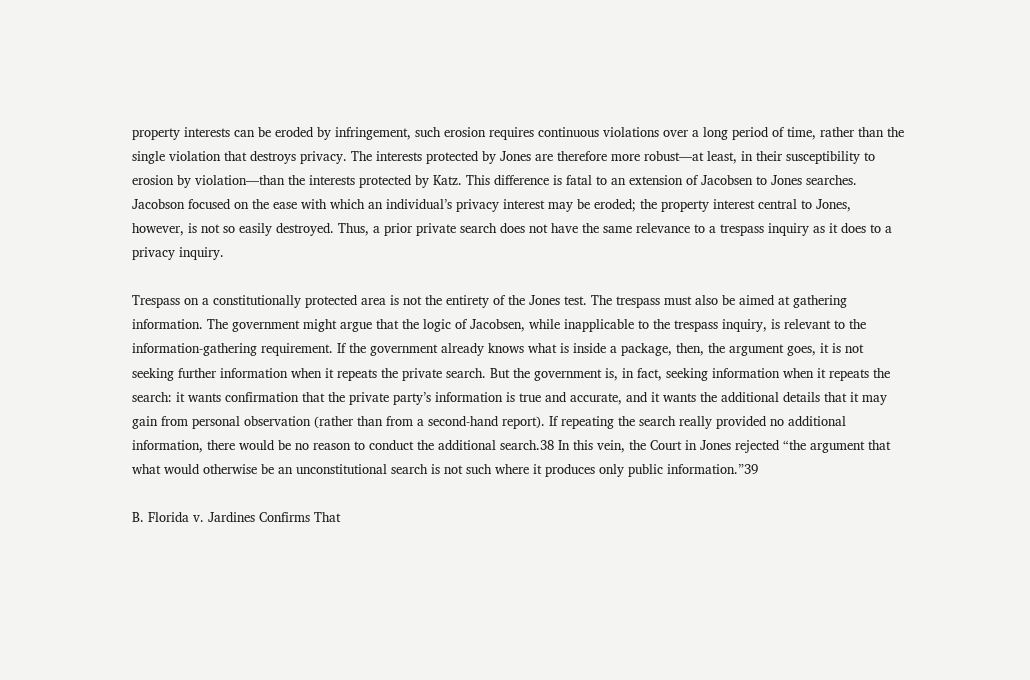property interests can be eroded by infringement, such erosion requires continuous violations over a long period of time, rather than the single violation that destroys privacy. The interests protected by Jones are therefore more robust—at least, in their susceptibility to erosion by violation—than the interests protected by Katz. This difference is fatal to an extension of Jacobsen to Jones searches. Jacobson focused on the ease with which an individual’s privacy interest may be eroded; the property interest central to Jones, however, is not so easily destroyed. Thus, a prior private search does not have the same relevance to a trespass inquiry as it does to a privacy inquiry.

Trespass on a constitutionally protected area is not the entirety of the Jones test. The trespass must also be aimed at gathering information. The government might argue that the logic of Jacobsen, while inapplicable to the trespass inquiry, is relevant to the information-gathering requirement. If the government already knows what is inside a package, then, the argument goes, it is not seeking further information when it repeats the private search. But the government is, in fact, seeking information when it repeats the search: it wants confirmation that the private party’s information is true and accurate, and it wants the additional details that it may gain from personal observation (rather than from a second-hand report). If repeating the search really provided no additional information, there would be no reason to conduct the additional search.38 In this vein, the Court in Jones rejected “the argument that what would otherwise be an unconstitutional search is not such where it produces only public information.”39

B. Florida v. Jardines Confirms That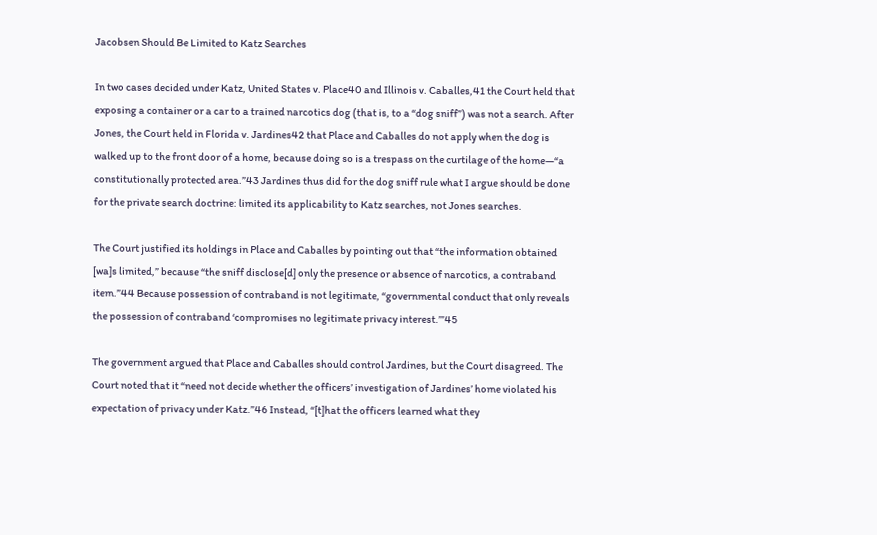Jacobsen Should Be Limited to Katz Searches

In two cases decided under Katz, United States v. Place40 and Illinois v. Caballes,41 the Court held that exposing a container or a car to a trained narcotics dog (that is, to a “dog sniff”) was not a search. After Jones, the Court held in Florida v. Jardines42 that Place and Caballes do not apply when the dog is walked up to the front door of a home, because doing so is a trespass on the curtilage of the home—“a constitutionally protected area.”43 Jardines thus did for the dog sniff rule what I argue should be done for the private search doctrine: limited its applicability to Katz searches, not Jones searches.

The Court justified its holdings in Place and Caballes by pointing out that “the information obtained [wa]s limited,” because “the sniff disclose[d] only the presence or absence of narcotics, a contraband item.”44 Because possession of contraband is not legitimate, “governmental conduct that only reveals the possession of contraband ‘compromises no legitimate privacy interest.’”45

The government argued that Place and Caballes should control Jardines, but the Court disagreed. The Court noted that it “need not decide whether the officers’ investigation of Jardines’ home violated his expectation of privacy under Katz.”46 Instead, “[t]hat the officers learned what they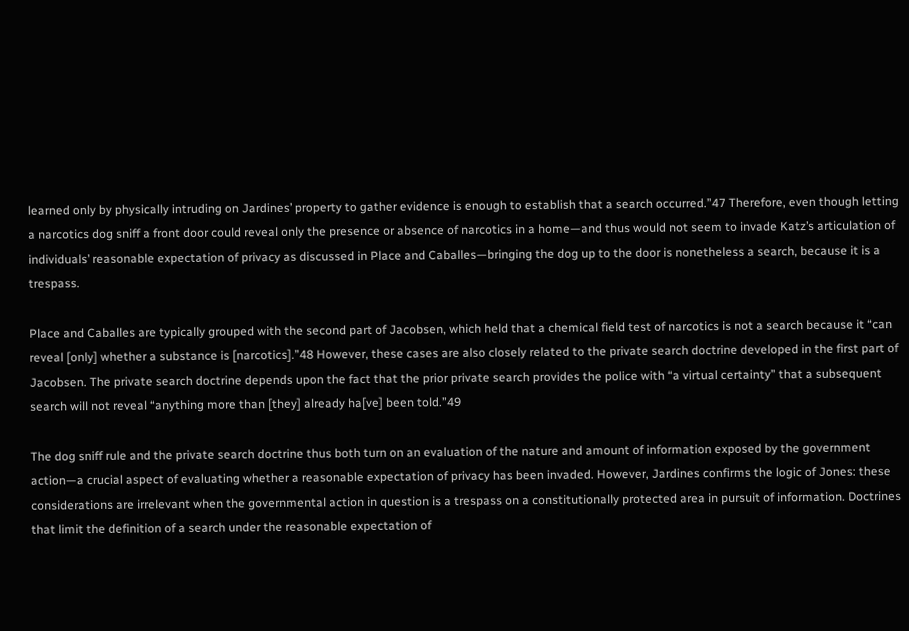learned only by physically intruding on Jardines’ property to gather evidence is enough to establish that a search occurred.”47 Therefore, even though letting a narcotics dog sniff a front door could reveal only the presence or absence of narcotics in a home—and thus would not seem to invade Katz’s articulation of individuals’ reasonable expectation of privacy as discussed in Place and Caballes—bringing the dog up to the door is nonetheless a search, because it is a trespass.

Place and Caballes are typically grouped with the second part of Jacobsen, which held that a chemical field test of narcotics is not a search because it “can reveal [only] whether a substance is [narcotics].”48 However, these cases are also closely related to the private search doctrine developed in the first part of Jacobsen. The private search doctrine depends upon the fact that the prior private search provides the police with “a virtual certainty” that a subsequent search will not reveal “anything more than [they] already ha[ve] been told.”49

The dog sniff rule and the private search doctrine thus both turn on an evaluation of the nature and amount of information exposed by the government action—a crucial aspect of evaluating whether a reasonable expectation of privacy has been invaded. However, Jardines confirms the logic of Jones: these considerations are irrelevant when the governmental action in question is a trespass on a constitutionally protected area in pursuit of information. Doctrines that limit the definition of a search under the reasonable expectation of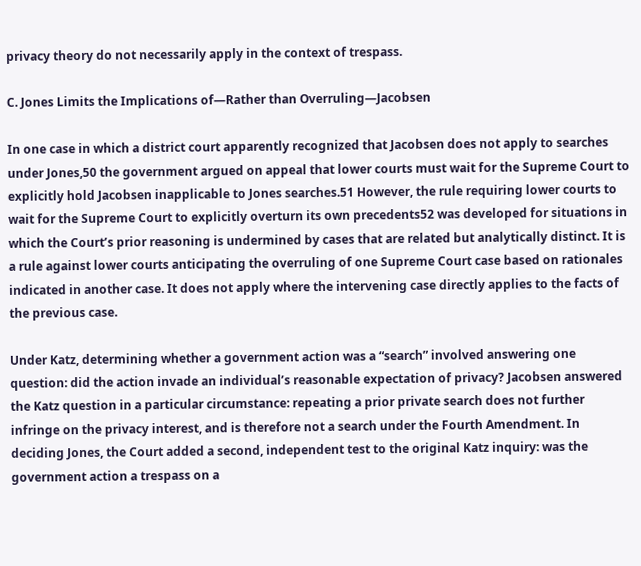privacy theory do not necessarily apply in the context of trespass.

C. Jones Limits the Implications of—Rather than Overruling—Jacobsen

In one case in which a district court apparently recognized that Jacobsen does not apply to searches under Jones,50 the government argued on appeal that lower courts must wait for the Supreme Court to explicitly hold Jacobsen inapplicable to Jones searches.51 However, the rule requiring lower courts to wait for the Supreme Court to explicitly overturn its own precedents52 was developed for situations in which the Court’s prior reasoning is undermined by cases that are related but analytically distinct. It is a rule against lower courts anticipating the overruling of one Supreme Court case based on rationales indicated in another case. It does not apply where the intervening case directly applies to the facts of the previous case.

Under Katz, determining whether a government action was a “search” involved answering one question: did the action invade an individual’s reasonable expectation of privacy? Jacobsen answered the Katz question in a particular circumstance: repeating a prior private search does not further infringe on the privacy interest, and is therefore not a search under the Fourth Amendment. In deciding Jones, the Court added a second, independent test to the original Katz inquiry: was the government action a trespass on a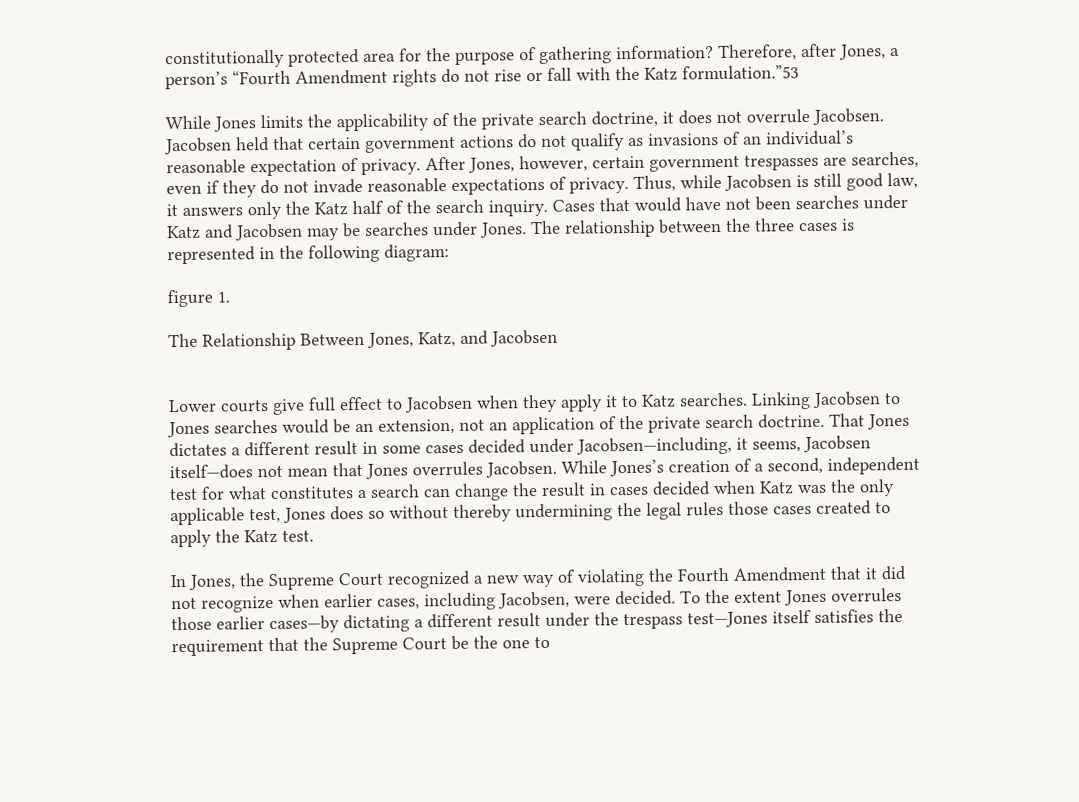constitutionally protected area for the purpose of gathering information? Therefore, after Jones, a person’s “Fourth Amendment rights do not rise or fall with the Katz formulation.”53

While Jones limits the applicability of the private search doctrine, it does not overrule Jacobsen. Jacobsen held that certain government actions do not qualify as invasions of an individual’s reasonable expectation of privacy. After Jones, however, certain government trespasses are searches, even if they do not invade reasonable expectations of privacy. Thus, while Jacobsen is still good law, it answers only the Katz half of the search inquiry. Cases that would have not been searches under Katz and Jacobsen may be searches under Jones. The relationship between the three cases is represented in the following diagram:

figure 1.

The Relationship Between Jones, Katz, and Jacobsen


Lower courts give full effect to Jacobsen when they apply it to Katz searches. Linking Jacobsen to Jones searches would be an extension, not an application of the private search doctrine. That Jones dictates a different result in some cases decided under Jacobsen—including, it seems, Jacobsen itself—does not mean that Jones overrules Jacobsen. While Jones’s creation of a second, independent test for what constitutes a search can change the result in cases decided when Katz was the only applicable test, Jones does so without thereby undermining the legal rules those cases created to apply the Katz test.

In Jones, the Supreme Court recognized a new way of violating the Fourth Amendment that it did not recognize when earlier cases, including Jacobsen, were decided. To the extent Jones overrules those earlier cases—by dictating a different result under the trespass test—Jones itself satisfies the requirement that the Supreme Court be the one to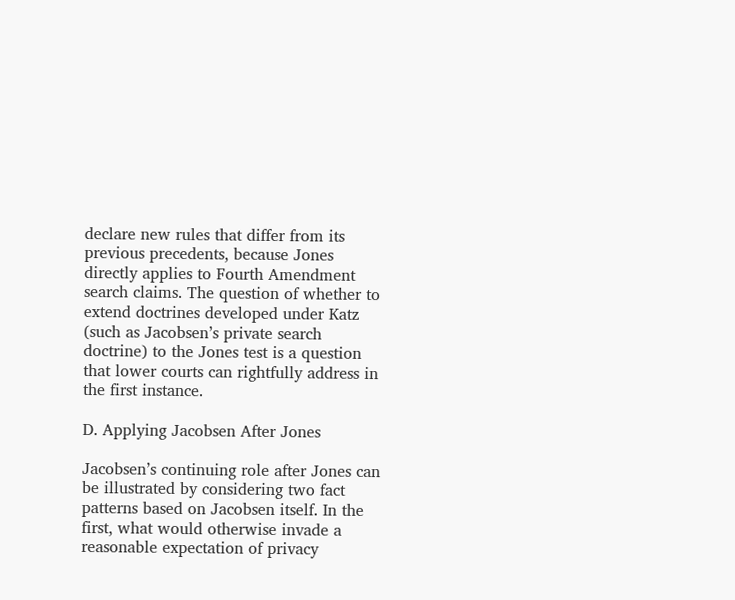declare new rules that differ from its previous precedents, because Jones directly applies to Fourth Amendment search claims. The question of whether to extend doctrines developed under Katz (such as Jacobsen’s private search doctrine) to the Jones test is a question that lower courts can rightfully address in the first instance.

D. Applying Jacobsen After Jones

Jacobsen’s continuing role after Jones can be illustrated by considering two fact patterns based on Jacobsen itself. In the first, what would otherwise invade a reasonable expectation of privacy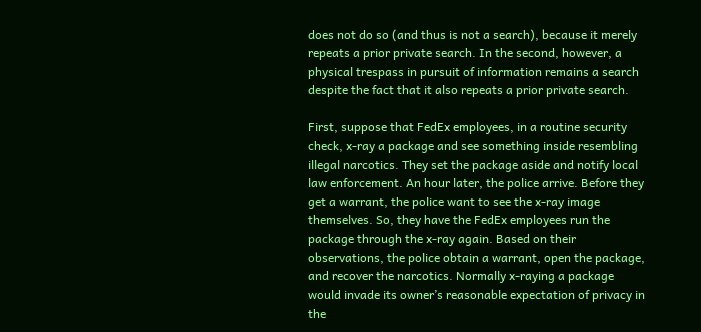does not do so (and thus is not a search), because it merely repeats a prior private search. In the second, however, a physical trespass in pursuit of information remains a search despite the fact that it also repeats a prior private search.

First, suppose that FedEx employees, in a routine security check, x-ray a package and see something inside resembling illegal narcotics. They set the package aside and notify local law enforcement. An hour later, the police arrive. Before they get a warrant, the police want to see the x-ray image themselves. So, they have the FedEx employees run the package through the x-ray again. Based on their observations, the police obtain a warrant, open the package, and recover the narcotics. Normally x-raying a package would invade its owner’s reasonable expectation of privacy in the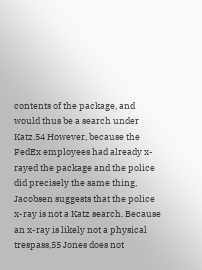contents of the package, and would thus be a search under Katz.54 However, because the FedEx employees had already x-rayed the package and the police did precisely the same thing, Jacobsen suggests that the police x-ray is not a Katz search. Because an x-ray is likely not a physical trespass,55 Jones does not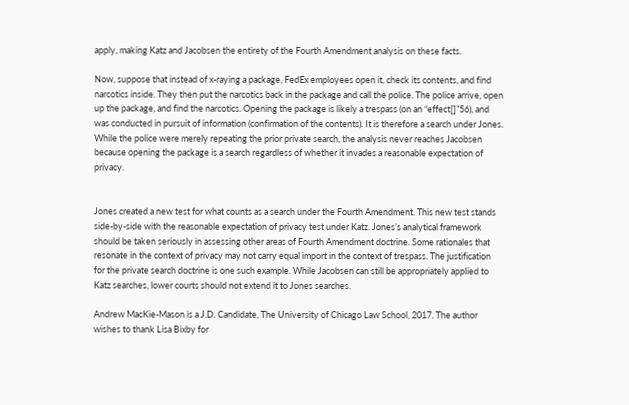apply, making Katz and Jacobsen the entirety of the Fourth Amendment analysis on these facts.

Now, suppose that instead of x-raying a package, FedEx employees open it, check its contents, and find narcotics inside. They then put the narcotics back in the package and call the police. The police arrive, open up the package, and find the narcotics. Opening the package is likely a trespass (on an “effect[]”56), and was conducted in pursuit of information (confirmation of the contents). It is therefore a search under Jones. While the police were merely repeating the prior private search, the analysis never reaches Jacobsen because opening the package is a search regardless of whether it invades a reasonable expectation of privacy.


Jones created a new test for what counts as a search under the Fourth Amendment. This new test stands side-by-side with the reasonable expectation of privacy test under Katz. Jones’s analytical framework should be taken seriously in assessing other areas of Fourth Amendment doctrine. Some rationales that resonate in the context of privacy may not carry equal import in the context of trespass. The justification for the private search doctrine is one such example. While Jacobsen can still be appropriately applied to Katz searches, lower courts should not extend it to Jones searches.

Andrew MacKie-Mason is a J.D. Candidate, The University of Chicago Law School, 2017. The author wishes to thank Lisa Bixby for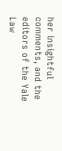her insightful comments, and the editors of the Yale Law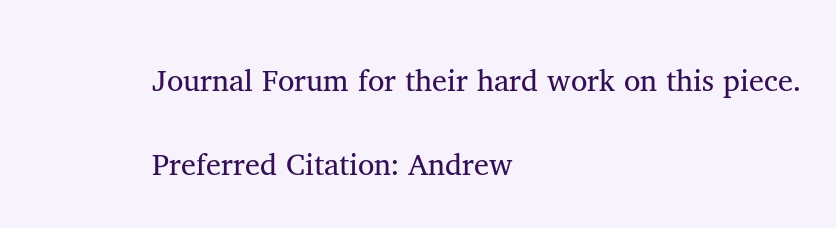Journal Forum for their hard work on this piece.

Preferred Citation: Andrew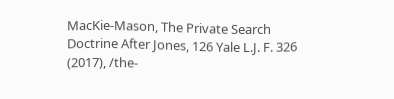MacKie-Mason, The Private Search Doctrine After Jones, 126 Yale L.J. F. 326 (2017), /the-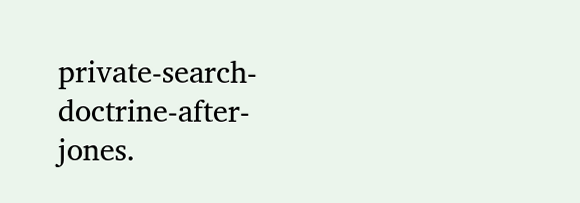private-search-doctrine-after-jones.